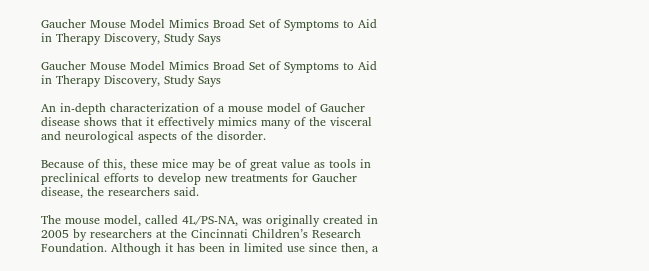Gaucher Mouse Model Mimics Broad Set of Symptoms to Aid in Therapy Discovery, Study Says

Gaucher Mouse Model Mimics Broad Set of Symptoms to Aid in Therapy Discovery, Study Says

An in-depth characterization of a mouse model of Gaucher disease shows that it effectively mimics many of the visceral and neurological aspects of the disorder.

Because of this, these mice may be of great value as tools in preclinical efforts to develop new treatments for Gaucher disease, the researchers said.

The mouse model, called 4L/PS-NA, was originally created in 2005 by researchers at the Cincinnati Children’s Research Foundation. Although it has been in limited use since then, a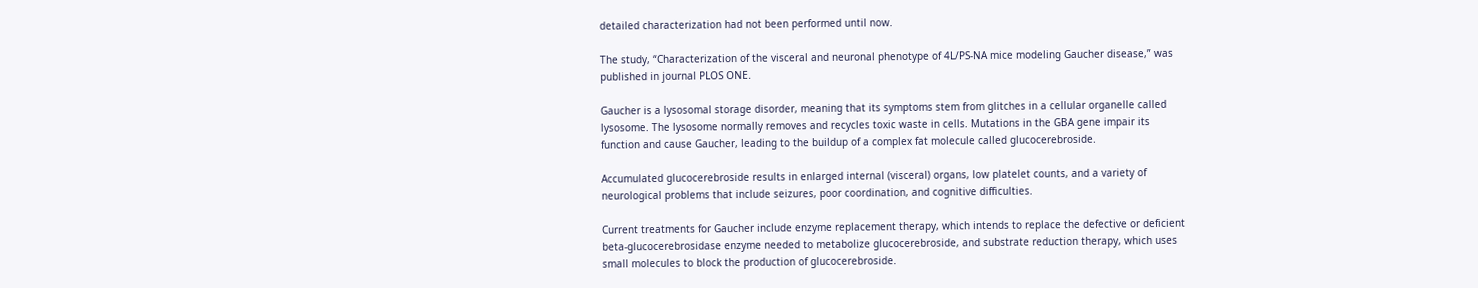detailed characterization had not been performed until now.

The study, “Characterization of the visceral and neuronal phenotype of 4L/PS-NA mice modeling Gaucher disease,” was published in journal PLOS ONE.

Gaucher is a lysosomal storage disorder, meaning that its symptoms stem from glitches in a cellular organelle called lysosome. The lysosome normally removes and recycles toxic waste in cells. Mutations in the GBA gene impair its function and cause Gaucher, leading to the buildup of a complex fat molecule called glucocerebroside.

Accumulated glucocerebroside results in enlarged internal (visceral) organs, low platelet counts, and a variety of neurological problems that include seizures, poor coordination, and cognitive difficulties.

Current treatments for Gaucher include enzyme replacement therapy, which intends to replace the defective or deficient beta-glucocerebrosidase enzyme needed to metabolize glucocerebroside, and substrate reduction therapy, which uses small molecules to block the production of glucocerebroside.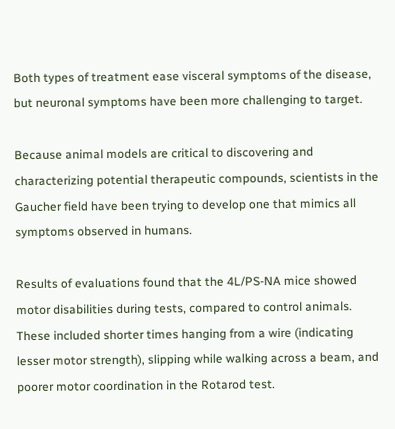Both types of treatment ease visceral symptoms of the disease, but neuronal symptoms have been more challenging to target.

Because animal models are critical to discovering and characterizing potential therapeutic compounds, scientists in the Gaucher field have been trying to develop one that mimics all symptoms observed in humans.

Results of evaluations found that the 4L/PS-NA mice showed motor disabilities during tests, compared to control animals. These included shorter times hanging from a wire (indicating lesser motor strength), slipping while walking across a beam, and poorer motor coordination in the Rotarod test.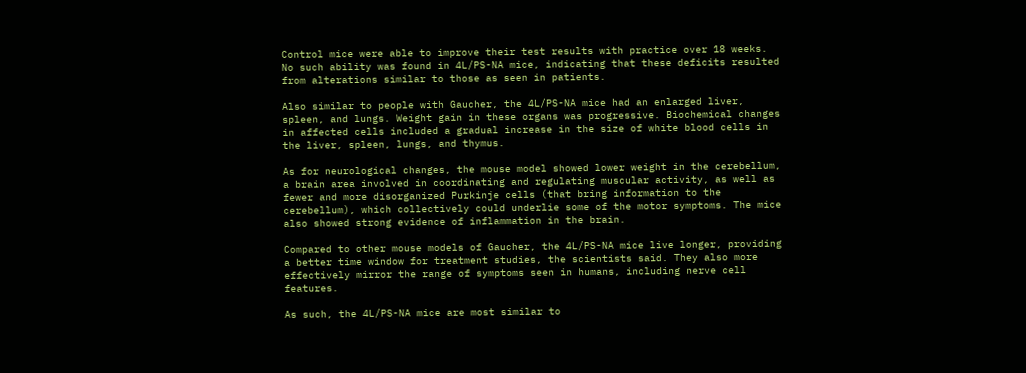Control mice were able to improve their test results with practice over 18 weeks. No such ability was found in 4L/PS-NA mice, indicating that these deficits resulted from alterations similar to those as seen in patients.

Also similar to people with Gaucher, the 4L/PS-NA mice had an enlarged liver, spleen, and lungs. Weight gain in these organs was progressive. Biochemical changes in affected cells included a gradual increase in the size of white blood cells in the liver, spleen, lungs, and thymus.

As for neurological changes, the mouse model showed lower weight in the cerebellum, a brain area involved in coordinating and regulating muscular activity, as well as fewer and more disorganized Purkinje cells (that bring information to the cerebellum), which collectively could underlie some of the motor symptoms. The mice also showed strong evidence of inflammation in the brain.

Compared to other mouse models of Gaucher, the 4L/PS-NA mice live longer, providing a better time window for treatment studies, the scientists said. They also more effectively mirror the range of symptoms seen in humans, including nerve cell features.

As such, the 4L/PS-NA mice are most similar to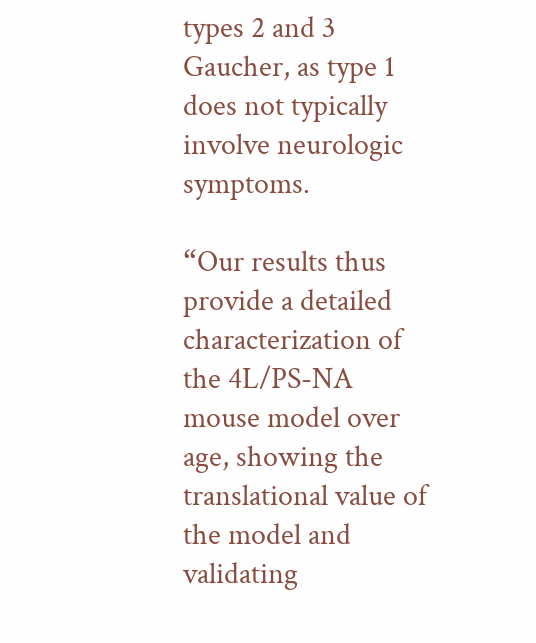types 2 and 3 Gaucher, as type 1 does not typically involve neurologic symptoms.

“Our results thus provide a detailed characterization of the 4L/PS-NA mouse model over age, showing the translational value of the model and validating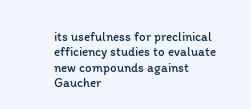its usefulness for preclinical efficiency studies to evaluate new compounds against Gaucher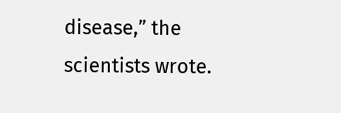disease,” the scientists wrote.